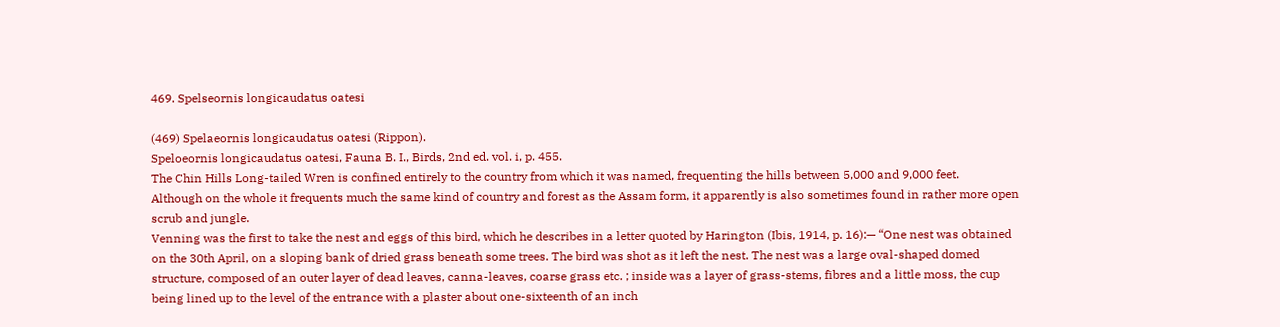469. Spelseornis longicaudatus oatesi

(469) Spelaeornis longicaudatus oatesi (Rippon).
Speloeornis longicaudatus oatesi, Fauna B. I., Birds, 2nd ed. vol. i, p. 455.
The Chin Hills Long-tailed Wren is confined entirely to the country from which it was named, frequenting the hills between 5,000 and 9,000 feet.
Although on the whole it frequents much the same kind of country and forest as the Assam form, it apparently is also sometimes found in rather more open scrub and jungle.
Venning was the first to take the nest and eggs of this bird, which he describes in a letter quoted by Harington (Ibis, 1914, p. 16):— “One nest was obtained on the 30th April, on a sloping bank of dried grass beneath some trees. The bird was shot as it left the nest. The nest was a large oval-shaped domed structure, composed of an outer layer of dead leaves, canna-leaves, coarse grass etc. ; inside was a layer of grass-stems, fibres and a little moss, the cup being lined up to the level of the entrance with a plaster about one-sixteenth of an inch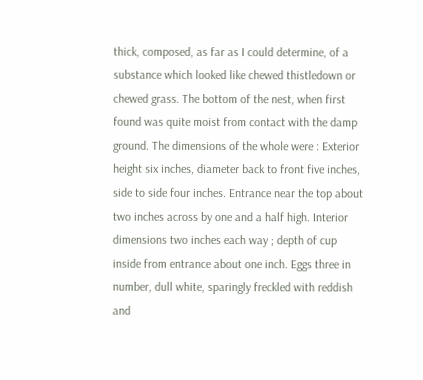thick, composed, as far as I could determine, of a substance which looked like chewed thistledown or chewed grass. The bottom of the nest, when first found was quite moist from contact with the damp ground. The dimensions of the whole were : Exterior height six inches, diameter back to front five inches, side to side four inches. Entrance near the top about two inches across by one and a half high. Interior dimensions two inches each way ; depth of cup inside from entrance about one inch. Eggs three in number, dull white, sparingly freckled with reddish and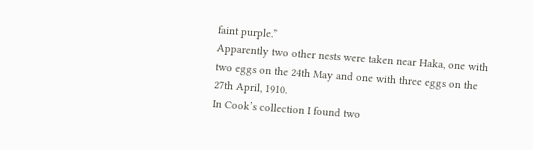faint purple.”
Apparently two other nests were taken near Haka, one with two eggs on the 24th May and one with three eggs on the 27th April, 1910.
In Cook’s collection I found two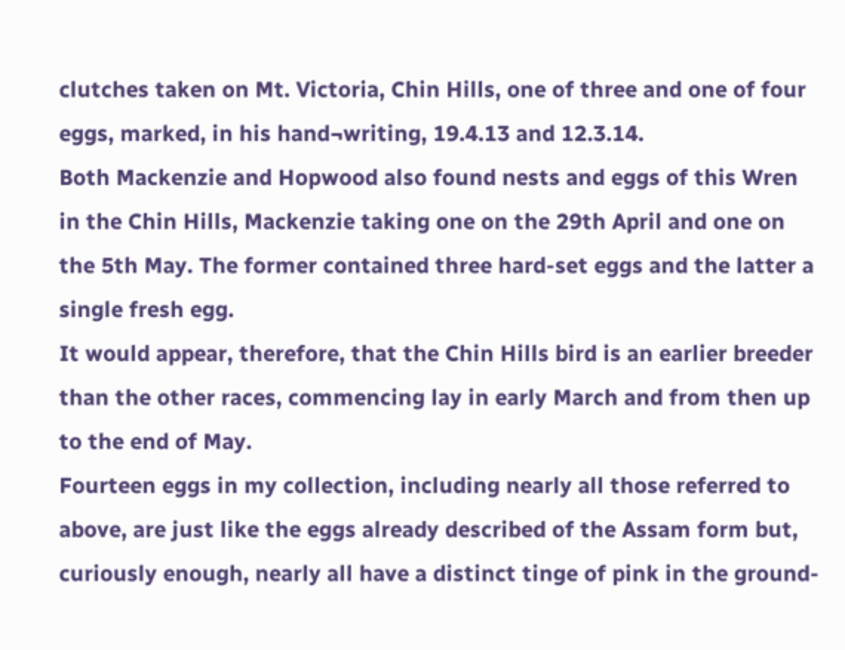clutches taken on Mt. Victoria, Chin Hills, one of three and one of four eggs, marked, in his hand¬writing, 19.4.13 and 12.3.14.
Both Mackenzie and Hopwood also found nests and eggs of this Wren in the Chin Hills, Mackenzie taking one on the 29th April and one on the 5th May. The former contained three hard-set eggs and the latter a single fresh egg.
It would appear, therefore, that the Chin Hills bird is an earlier breeder than the other races, commencing lay in early March and from then up to the end of May.
Fourteen eggs in my collection, including nearly all those referred to above, are just like the eggs already described of the Assam form but, curiously enough, nearly all have a distinct tinge of pink in the ground-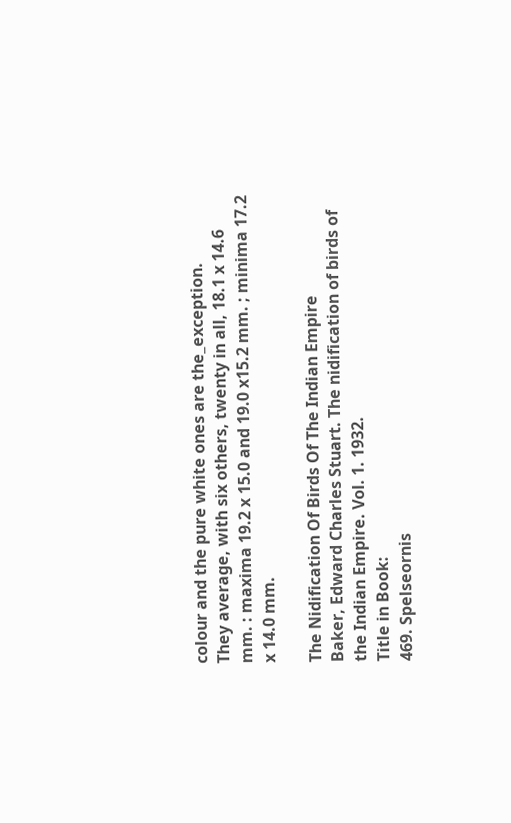colour and the pure white ones are the_exception.
They average, with six others, twenty in all, 18.1 x 14.6 mm. : maxima 19.2 x 15.0 and 19.0 x15.2 mm. ; minima 17.2 x 14.0 mm.

The Nidification Of Birds Of The Indian Empire
Baker, Edward Charles Stuart. The nidification of birds of the Indian Empire. Vol. 1. 1932.
Title in Book:
469. Spelseornis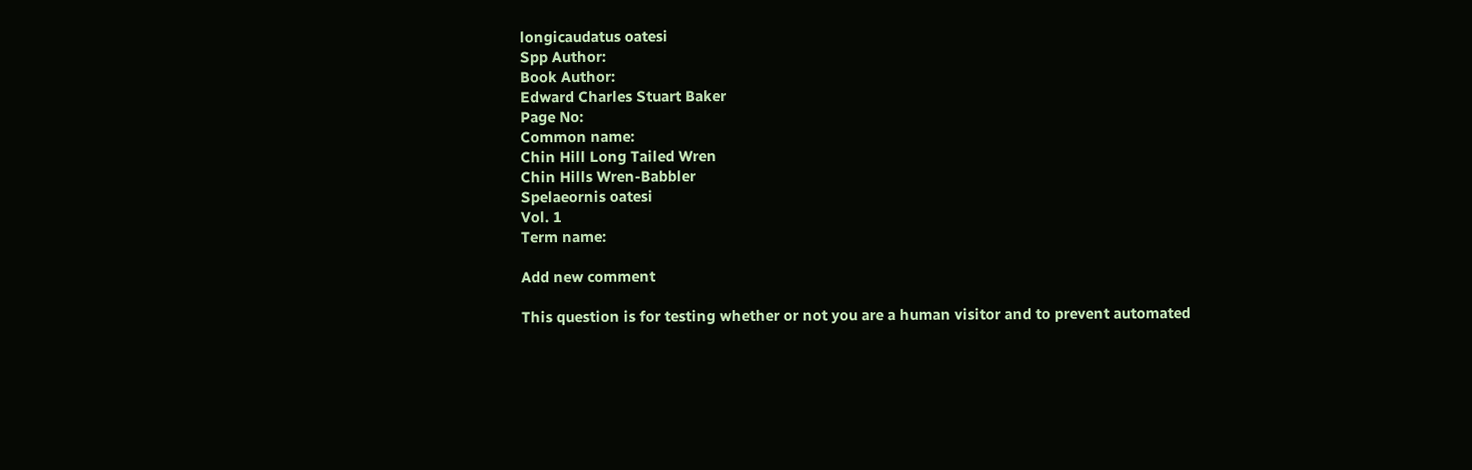longicaudatus oatesi
Spp Author:
Book Author:
Edward Charles Stuart Baker
Page No:
Common name:
Chin Hill Long Tailed Wren
Chin Hills Wren-Babbler
Spelaeornis oatesi
Vol. 1
Term name:

Add new comment

This question is for testing whether or not you are a human visitor and to prevent automated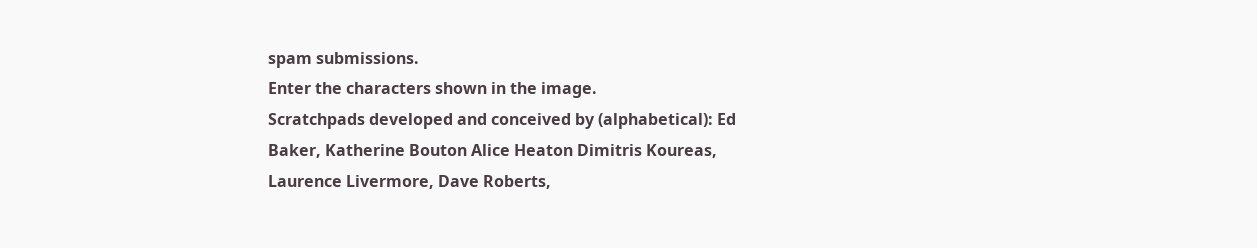spam submissions.
Enter the characters shown in the image.
Scratchpads developed and conceived by (alphabetical): Ed Baker, Katherine Bouton Alice Heaton Dimitris Koureas, Laurence Livermore, Dave Roberts,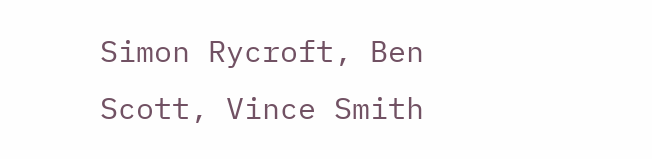Simon Rycroft, Ben Scott, Vince Smith